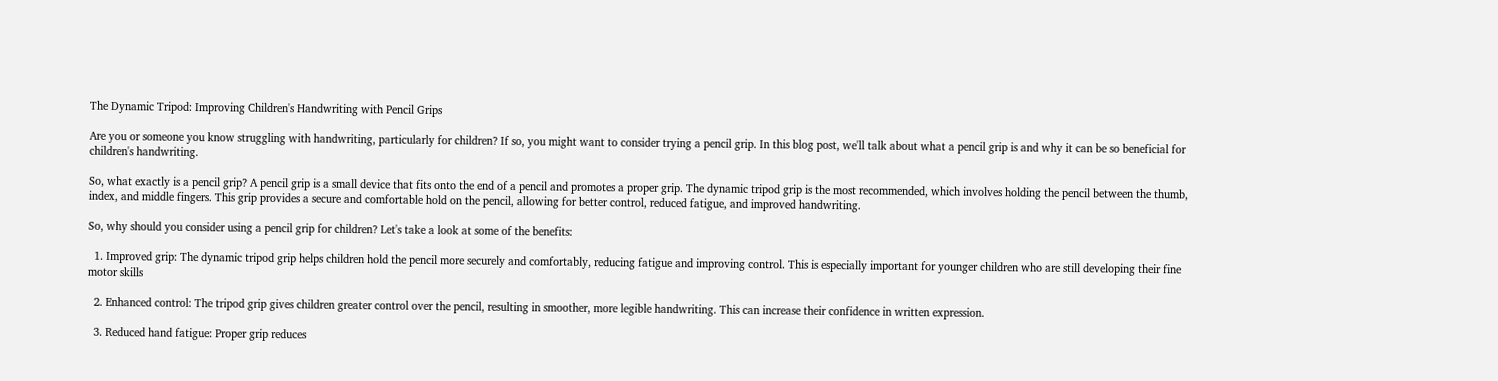The Dynamic Tripod: Improving Children's Handwriting with Pencil Grips

Are you or someone you know struggling with handwriting, particularly for children? If so, you might want to consider trying a pencil grip. In this blog post, we'll talk about what a pencil grip is and why it can be so beneficial for children's handwriting.

So, what exactly is a pencil grip? A pencil grip is a small device that fits onto the end of a pencil and promotes a proper grip. The dynamic tripod grip is the most recommended, which involves holding the pencil between the thumb, index, and middle fingers. This grip provides a secure and comfortable hold on the pencil, allowing for better control, reduced fatigue, and improved handwriting.

So, why should you consider using a pencil grip for children? Let's take a look at some of the benefits:

  1. Improved grip: The dynamic tripod grip helps children hold the pencil more securely and comfortably, reducing fatigue and improving control. This is especially important for younger children who are still developing their fine motor skills

  2. Enhanced control: The tripod grip gives children greater control over the pencil, resulting in smoother, more legible handwriting. This can increase their confidence in written expression.

  3. Reduced hand fatigue: Proper grip reduces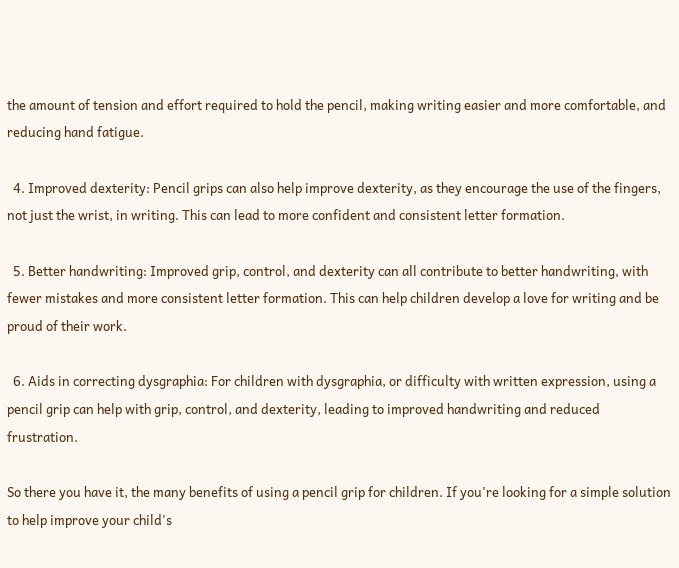the amount of tension and effort required to hold the pencil, making writing easier and more comfortable, and reducing hand fatigue.

  4. Improved dexterity: Pencil grips can also help improve dexterity, as they encourage the use of the fingers, not just the wrist, in writing. This can lead to more confident and consistent letter formation.

  5. Better handwriting: Improved grip, control, and dexterity can all contribute to better handwriting, with fewer mistakes and more consistent letter formation. This can help children develop a love for writing and be proud of their work.

  6. Aids in correcting dysgraphia: For children with dysgraphia, or difficulty with written expression, using a pencil grip can help with grip, control, and dexterity, leading to improved handwriting and reduced frustration.

So there you have it, the many benefits of using a pencil grip for children. If you're looking for a simple solution to help improve your child's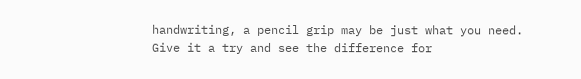handwriting, a pencil grip may be just what you need.  Give it a try and see the difference for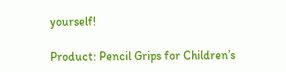yourself!

Product: Pencil Grips for Children’s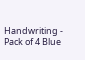Handwriting - Pack of 4 Blue